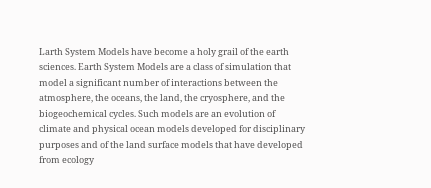Larth System Models have become a holy grail of the earth sciences. Earth System Models are a class of simulation that model a significant number of interactions between the atmosphere, the oceans, the land, the cryosphere, and the biogeochemical cycles. Such models are an evolution of climate and physical ocean models developed for disciplinary purposes and of the land surface models that have developed from ecology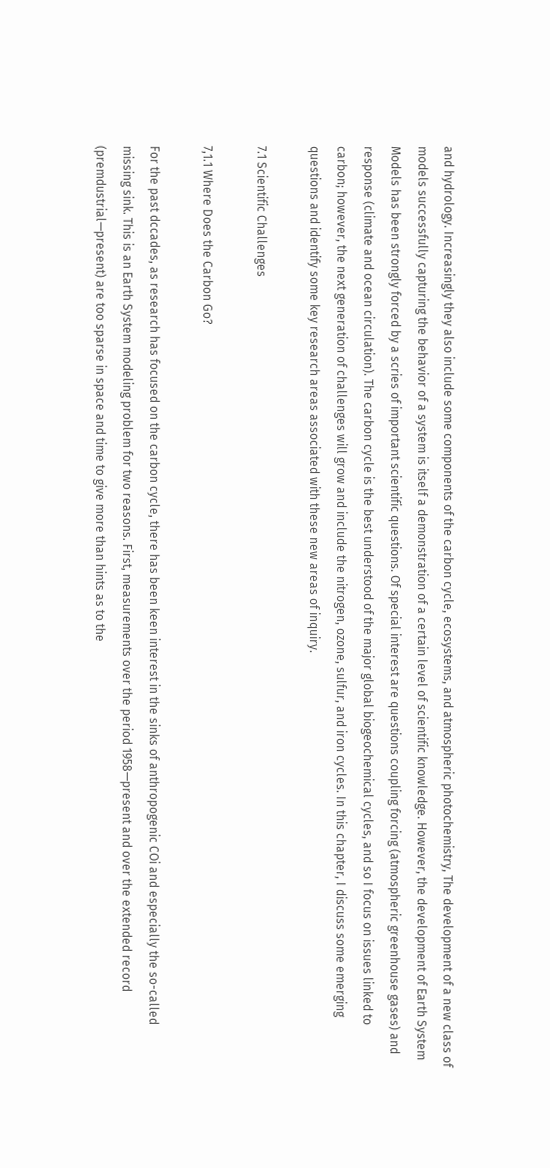and hydrology. Increasingly they also include some components of the carbon cycle, ecosystems, and atmospheric photochemistry, The development of a new class of models successfully capturing the behavior of a system is itself a demonstration of a certain level of scientific knowledge. However, the development of Earth System Models has been strongly forced by a scries of important scientific questions. Of special interest are questions coupling forcing (atmospheric greenhouse gases) and response (climate and ocean circulation). The carbon cycle is the best understood of the major global biogeochemical cycles, and so I focus on issues linked to carbon; however, the next generation of challenges will grow and include the nitrogen, ozone, sulfur, and iron cycles. In this chapter, I discuss some emerging questions and identify some key research areas associated with these new areas of inquiry.

7.1 Scientific Challenges

7,1.1 Where Does the Carbon Go?

For the past dccades, as research has focused on the carbon cycle, there has been keen interest in the sinks of anthropogenic COi and especially the so-called missing sink. This is an Earth System modeling problem for two reasons. First, measurements over the period 1958—present and over the extended record (premdustrial—present) are too sparse in space and time to give more than hints as to the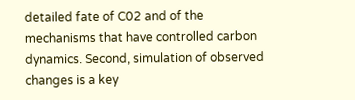detailed fate of C02 and of the mechanisms that have controlled carbon dynamics. Second, simulation of observed changes is a key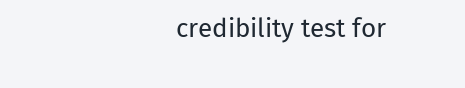credibility test for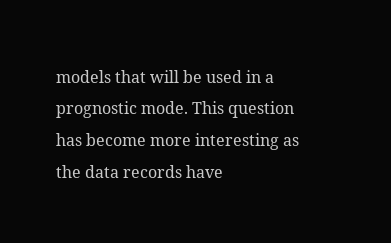models that will be used in a prognostic mode. This question has become more interesting as the data records have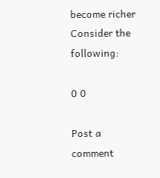become richer Consider the following:

0 0

Post a comment